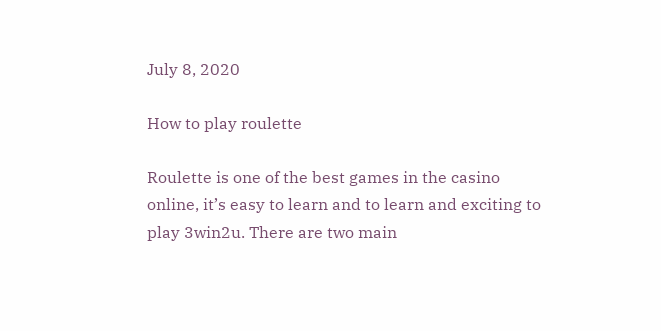July 8, 2020

How to play roulette

Roulette is one of the best games in the casino online, it’s easy to learn and to learn and exciting to play 3win2u. There are two main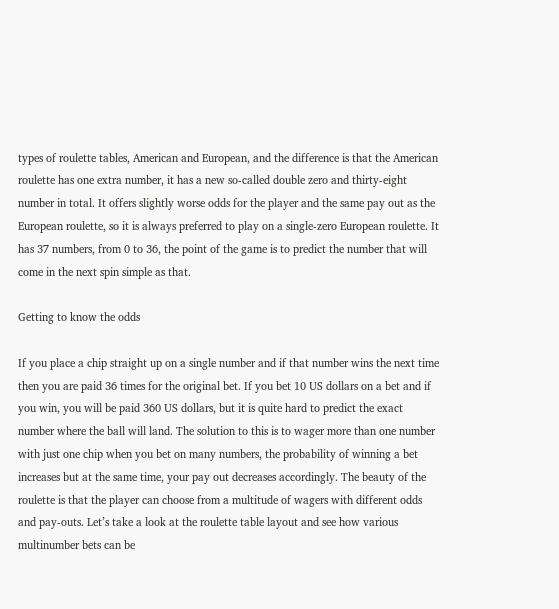types of roulette tables, American and European, and the difference is that the American roulette has one extra number, it has a new so-called double zero and thirty-eight number in total. It offers slightly worse odds for the player and the same pay out as the European roulette, so it is always preferred to play on a single-zero European roulette. It has 37 numbers, from 0 to 36, the point of the game is to predict the number that will come in the next spin simple as that.

Getting to know the odds

If you place a chip straight up on a single number and if that number wins the next time then you are paid 36 times for the original bet. If you bet 10 US dollars on a bet and if you win, you will be paid 360 US dollars, but it is quite hard to predict the exact number where the ball will land. The solution to this is to wager more than one number with just one chip when you bet on many numbers, the probability of winning a bet increases but at the same time, your pay out decreases accordingly. The beauty of the roulette is that the player can choose from a multitude of wagers with different odds and pay-outs. Let’s take a look at the roulette table layout and see how various multinumber bets can be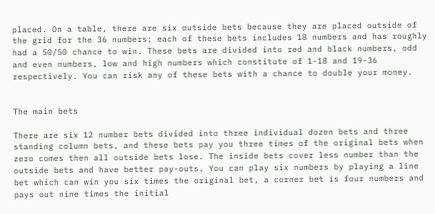placed. On a table, there are six outside bets because they are placed outside of the grid for the 36 numbers; each of these bets includes 18 numbers and has roughly had a 50/50 chance to win. These bets are divided into red and black numbers, odd and even numbers, low and high numbers which constitute of 1-18 and 19-36 respectively. You can risk any of these bets with a chance to double your money.


The main bets

There are six 12 number bets divided into three individual dozen bets and three standing column bets, and these bets pay you three times of the original bets when zero comes then all outside bets lose. The inside bets cover less number than the outside bets and have better pay-outs. You can play six numbers by playing a line bet which can win you six times the original bet, a corner bet is four numbers and pays out nine times the initial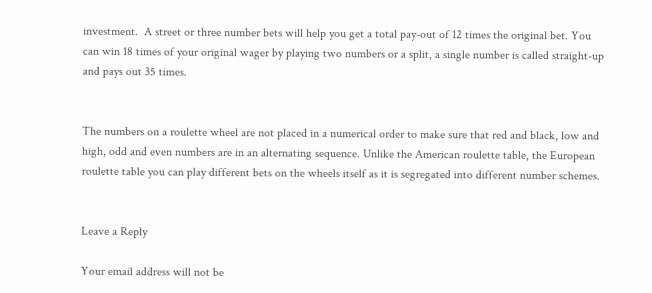investment.  A street or three number bets will help you get a total pay-out of 12 times the original bet. You can win 18 times of your original wager by playing two numbers or a split, a single number is called straight-up and pays out 35 times.


The numbers on a roulette wheel are not placed in a numerical order to make sure that red and black, low and high, odd and even numbers are in an alternating sequence. Unlike the American roulette table, the European roulette table you can play different bets on the wheels itself as it is segregated into different number schemes.


Leave a Reply

Your email address will not be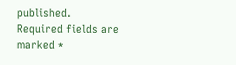published. Required fields are marked *